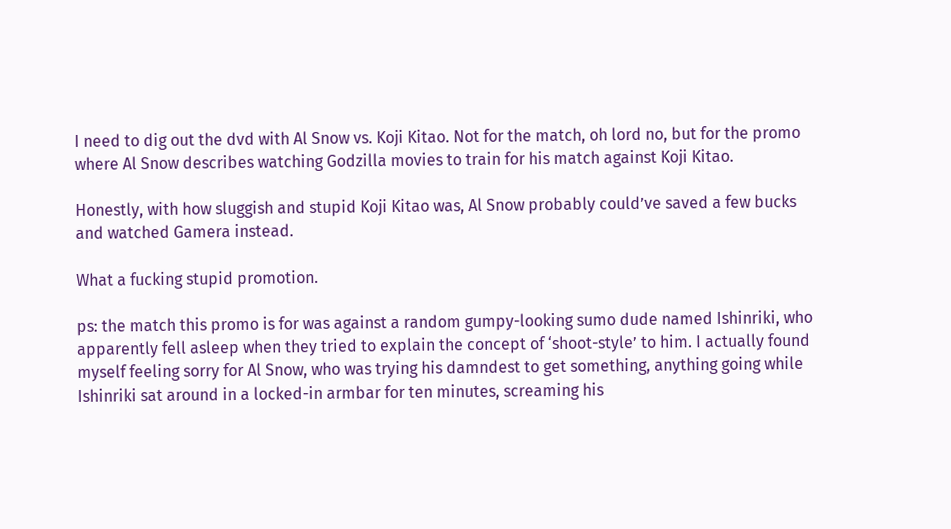I need to dig out the dvd with Al Snow vs. Koji Kitao. Not for the match, oh lord no, but for the promo where Al Snow describes watching Godzilla movies to train for his match against Koji Kitao.

Honestly, with how sluggish and stupid Koji Kitao was, Al Snow probably could’ve saved a few bucks and watched Gamera instead.

What a fucking stupid promotion.

ps: the match this promo is for was against a random gumpy-looking sumo dude named Ishinriki, who apparently fell asleep when they tried to explain the concept of ‘shoot-style’ to him. I actually found myself feeling sorry for Al Snow, who was trying his damndest to get something, anything going while Ishinriki sat around in a locked-in armbar for ten minutes, screaming his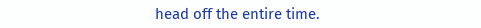head off the entire time.